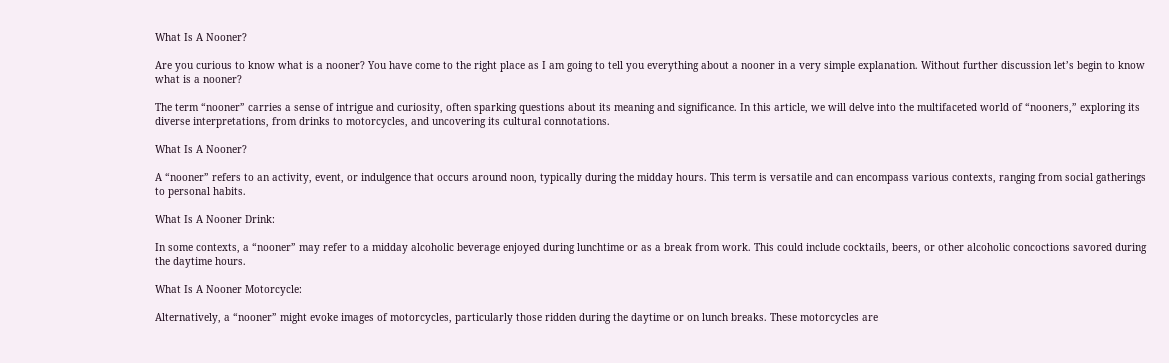What Is A Nooner?

Are you curious to know what is a nooner? You have come to the right place as I am going to tell you everything about a nooner in a very simple explanation. Without further discussion let’s begin to know what is a nooner?

The term “nooner” carries a sense of intrigue and curiosity, often sparking questions about its meaning and significance. In this article, we will delve into the multifaceted world of “nooners,” exploring its diverse interpretations, from drinks to motorcycles, and uncovering its cultural connotations.

What Is A Nooner?

A “nooner” refers to an activity, event, or indulgence that occurs around noon, typically during the midday hours. This term is versatile and can encompass various contexts, ranging from social gatherings to personal habits.

What Is A Nooner Drink:

In some contexts, a “nooner” may refer to a midday alcoholic beverage enjoyed during lunchtime or as a break from work. This could include cocktails, beers, or other alcoholic concoctions savored during the daytime hours.

What Is A Nooner Motorcycle:

Alternatively, a “nooner” might evoke images of motorcycles, particularly those ridden during the daytime or on lunch breaks. These motorcycles are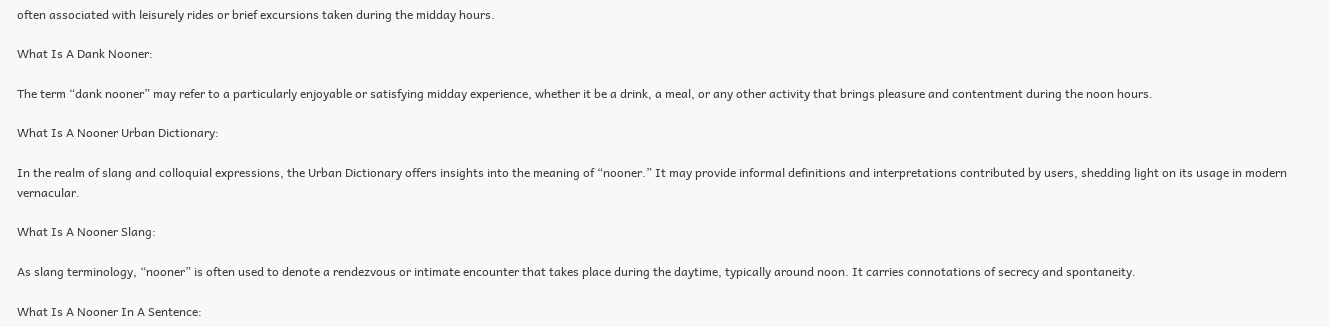often associated with leisurely rides or brief excursions taken during the midday hours.

What Is A Dank Nooner:

The term “dank nooner” may refer to a particularly enjoyable or satisfying midday experience, whether it be a drink, a meal, or any other activity that brings pleasure and contentment during the noon hours.

What Is A Nooner Urban Dictionary:

In the realm of slang and colloquial expressions, the Urban Dictionary offers insights into the meaning of “nooner.” It may provide informal definitions and interpretations contributed by users, shedding light on its usage in modern vernacular.

What Is A Nooner Slang:

As slang terminology, “nooner” is often used to denote a rendezvous or intimate encounter that takes place during the daytime, typically around noon. It carries connotations of secrecy and spontaneity.

What Is A Nooner In A Sentence: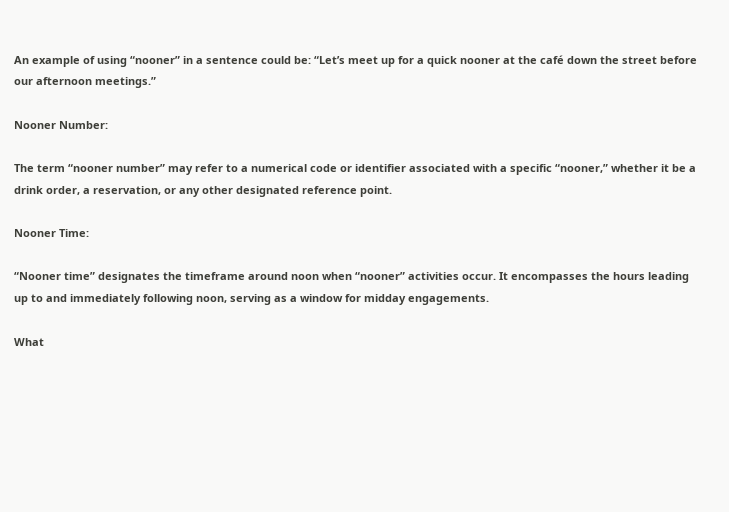An example of using “nooner” in a sentence could be: “Let’s meet up for a quick nooner at the café down the street before our afternoon meetings.”

Nooner Number:

The term “nooner number” may refer to a numerical code or identifier associated with a specific “nooner,” whether it be a drink order, a reservation, or any other designated reference point.

Nooner Time:

“Nooner time” designates the timeframe around noon when “nooner” activities occur. It encompasses the hours leading up to and immediately following noon, serving as a window for midday engagements.

What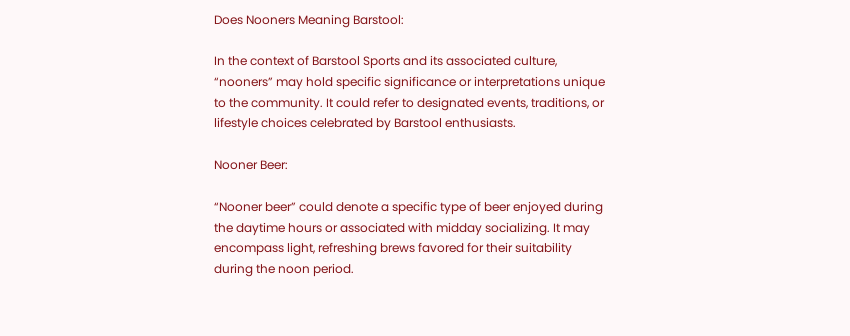Does Nooners Meaning Barstool:

In the context of Barstool Sports and its associated culture, “nooners” may hold specific significance or interpretations unique to the community. It could refer to designated events, traditions, or lifestyle choices celebrated by Barstool enthusiasts.

Nooner Beer:

“Nooner beer” could denote a specific type of beer enjoyed during the daytime hours or associated with midday socializing. It may encompass light, refreshing brews favored for their suitability during the noon period.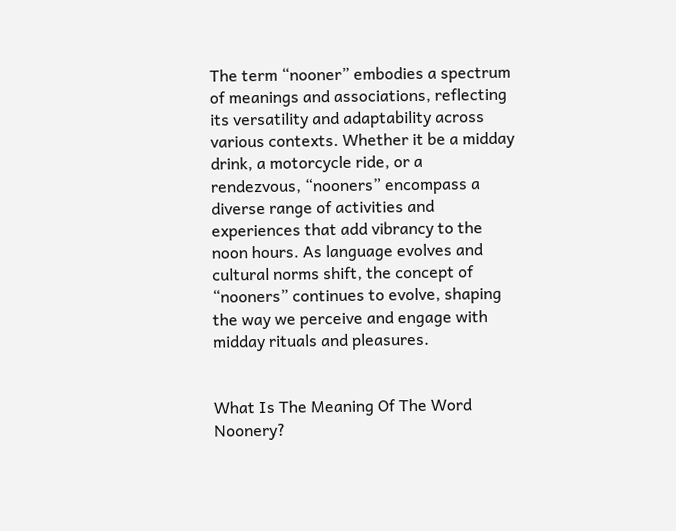The term “nooner” embodies a spectrum of meanings and associations, reflecting its versatility and adaptability across various contexts. Whether it be a midday drink, a motorcycle ride, or a rendezvous, “nooners” encompass a diverse range of activities and experiences that add vibrancy to the noon hours. As language evolves and cultural norms shift, the concept of “nooners” continues to evolve, shaping the way we perceive and engage with midday rituals and pleasures.


What Is The Meaning Of The Word Noonery?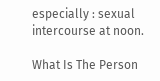especially : sexual intercourse at noon.

What Is The Person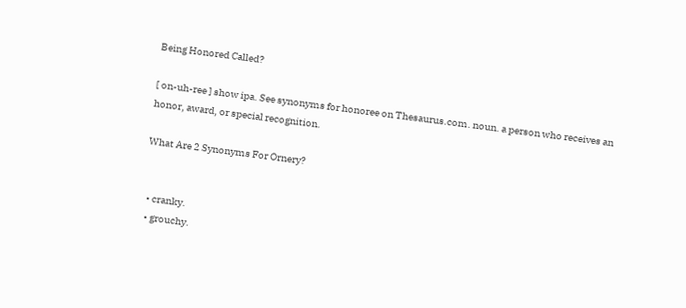Being Honored Called?

[ on-uh-ree ] show ipa. See synonyms for honoree on Thesaurus.com. noun. a person who receives an honor, award, or special recognition.

What Are 2 Synonyms For Ornery?


  • cranky.
  • grouchy.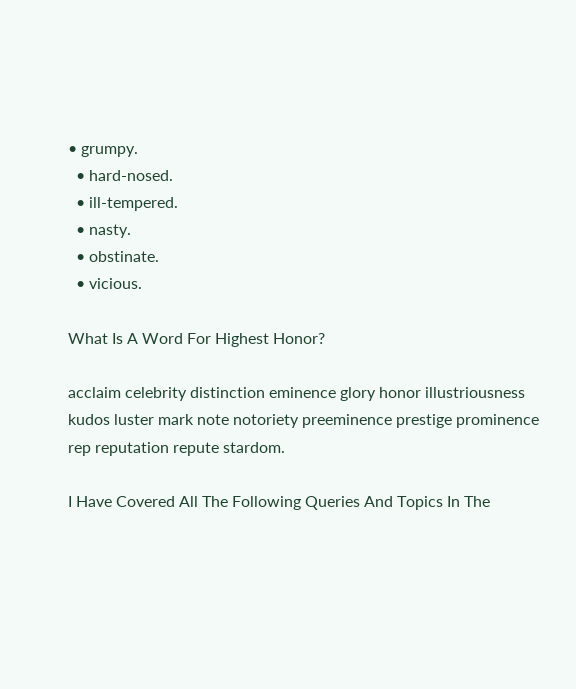• grumpy.
  • hard-nosed.
  • ill-tempered.
  • nasty.
  • obstinate.
  • vicious.

What Is A Word For Highest Honor?

acclaim celebrity distinction eminence glory honor illustriousness kudos luster mark note notoriety preeminence prestige prominence rep reputation repute stardom.

I Have Covered All The Following Queries And Topics In The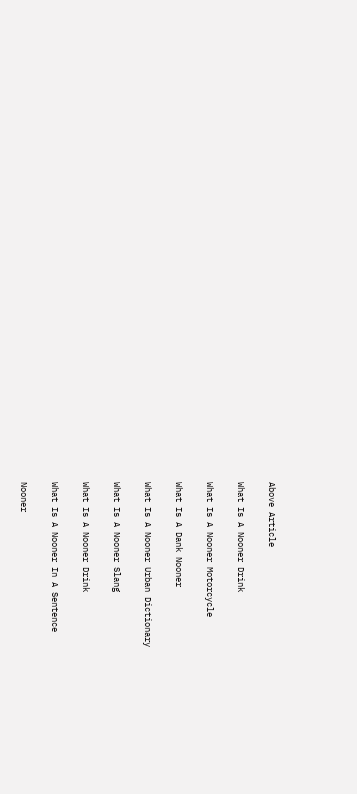Above Article

What Is A Nooner Drink

What Is A Nooner Motorcycle

What Is A Dank Nooner

What Is A Nooner Urban Dictionary

What Is A Nooner Slang

What Is A Nooner Drink

What Is A Nooner In A Sentence

Nooner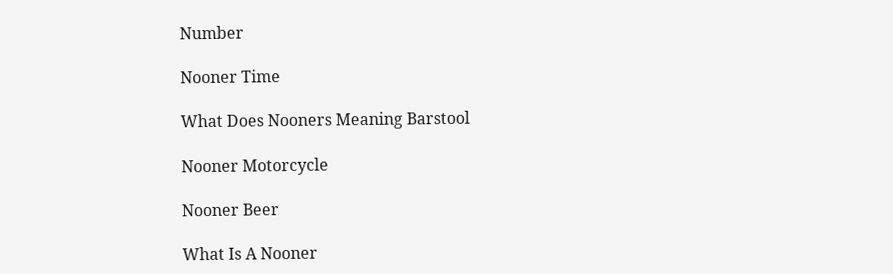Number

Nooner Time

What Does Nooners Meaning Barstool

Nooner Motorcycle

Nooner Beer

What Is A Nooner